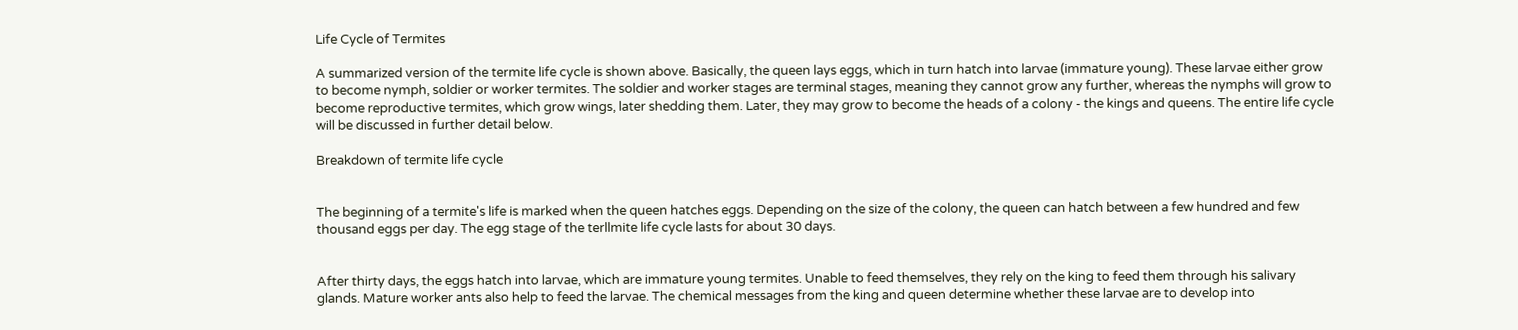Life Cycle of Termites

A summarized version of the termite life cycle is shown above. Basically, the queen lays eggs, which in turn hatch into larvae (immature young). These larvae either grow to become nymph, soldier or worker termites. The soldier and worker stages are terminal stages, meaning they cannot grow any further, whereas the nymphs will grow to become reproductive termites, which grow wings, later shedding them. Later, they may grow to become the heads of a colony - the kings and queens. The entire life cycle will be discussed in further detail below.

Breakdown of termite life cycle


The beginning of a termite's life is marked when the queen hatches eggs. Depending on the size of the colony, the queen can hatch between a few hundred and few thousand eggs per day. The egg stage of the terllmite life cycle lasts for about 30 days.


After thirty days, the eggs hatch into larvae, which are immature young termites. Unable to feed themselves, they rely on the king to feed them through his salivary glands. Mature worker ants also help to feed the larvae. The chemical messages from the king and queen determine whether these larvae are to develop into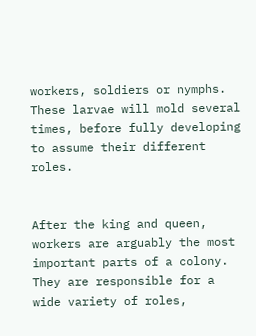workers, soldiers or nymphs. These larvae will mold several times, before fully developing to assume their different roles.


After the king and queen, workers are arguably the most important parts of a colony. They are responsible for a wide variety of roles,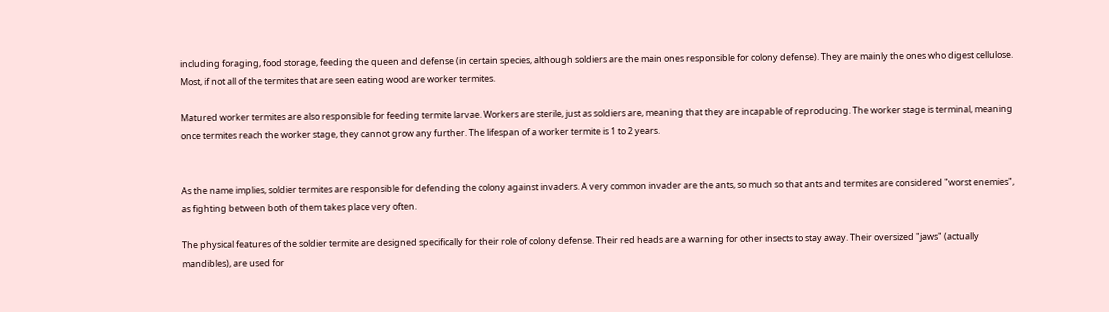including foraging, food storage, feeding the queen and defense (in certain species, although soldiers are the main ones responsible for colony defense). They are mainly the ones who digest cellulose. Most, if not all of the termites that are seen eating wood are worker termites.

Matured worker termites are also responsible for feeding termite larvae. Workers are sterile, just as soldiers are, meaning that they are incapable of reproducing. The worker stage is terminal, meaning once termites reach the worker stage, they cannot grow any further. The lifespan of a worker termite is 1 to 2 years.


As the name implies, soldier termites are responsible for defending the colony against invaders. A very common invader are the ants, so much so that ants and termites are considered "worst enemies", as fighting between both of them takes place very often.

The physical features of the soldier termite are designed specifically for their role of colony defense. Their red heads are a warning for other insects to stay away. Their oversized "jaws" (actually mandibles), are used for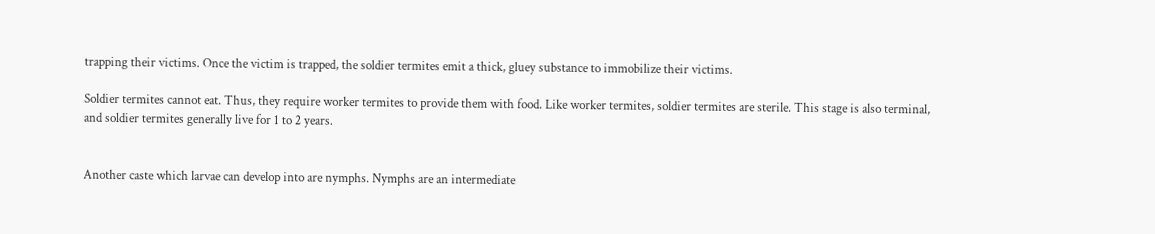trapping their victims. Once the victim is trapped, the soldier termites emit a thick, gluey substance to immobilize their victims.

Soldier termites cannot eat. Thus, they require worker termites to provide them with food. Like worker termites, soldier termites are sterile. This stage is also terminal, and soldier termites generally live for 1 to 2 years.


Another caste which larvae can develop into are nymphs. Nymphs are an intermediate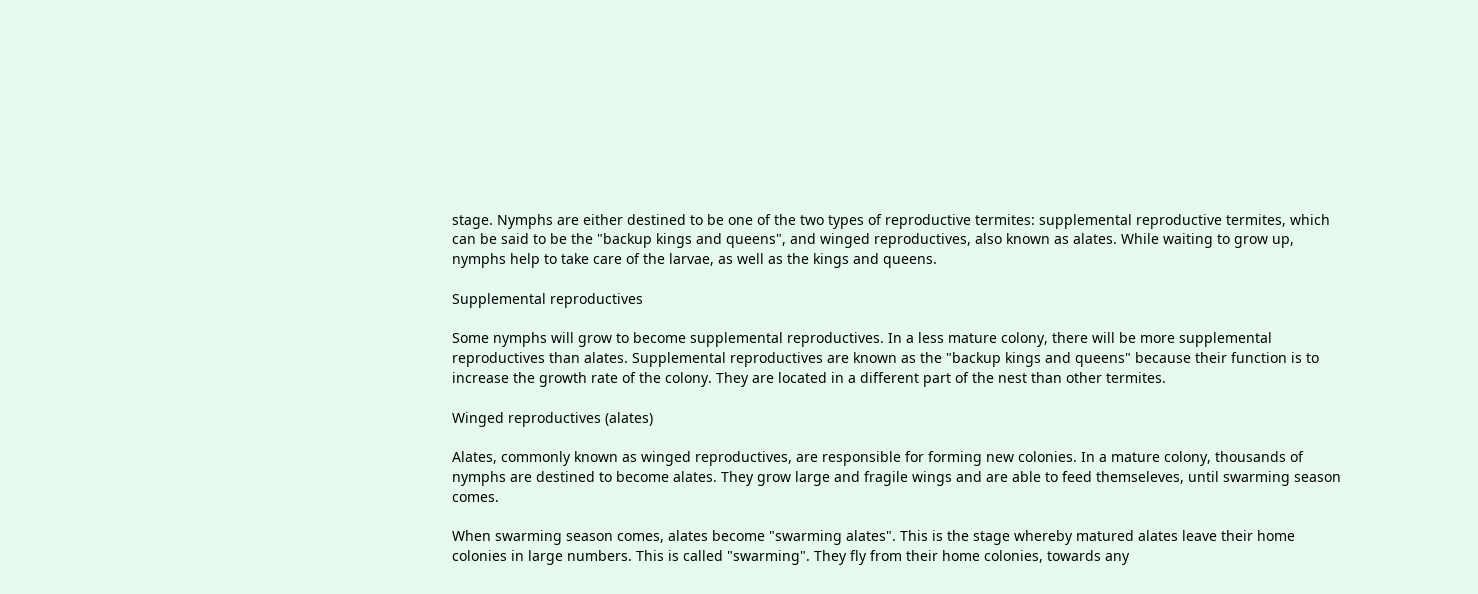stage. Nymphs are either destined to be one of the two types of reproductive termites: supplemental reproductive termites, which can be said to be the "backup kings and queens", and winged reproductives, also known as alates. While waiting to grow up, nymphs help to take care of the larvae, as well as the kings and queens.

Supplemental reproductives

Some nymphs will grow to become supplemental reproductives. In a less mature colony, there will be more supplemental reproductives than alates. Supplemental reproductives are known as the "backup kings and queens" because their function is to increase the growth rate of the colony. They are located in a different part of the nest than other termites.

Winged reproductives (alates)

Alates, commonly known as winged reproductives, are responsible for forming new colonies. In a mature colony, thousands of nymphs are destined to become alates. They grow large and fragile wings and are able to feed themseleves, until swarming season comes.

When swarming season comes, alates become "swarming alates". This is the stage whereby matured alates leave their home colonies in large numbers. This is called "swarming". They fly from their home colonies, towards any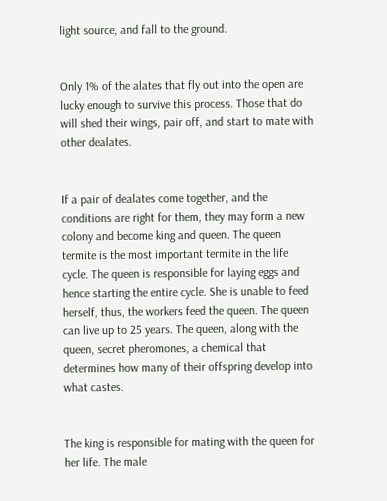light source, and fall to the ground.


Only 1% of the alates that fly out into the open are lucky enough to survive this process. Those that do will shed their wings, pair off, and start to mate with other dealates.


If a pair of dealates come together, and the conditions are right for them, they may form a new colony and become king and queen. The queen termite is the most important termite in the life cycle. The queen is responsible for laying eggs and hence starting the entire cycle. She is unable to feed herself, thus, the workers feed the queen. The queen can live up to 25 years. The queen, along with the queen, secret pheromones, a chemical that determines how many of their offspring develop into what castes.


The king is responsible for mating with the queen for her life. The male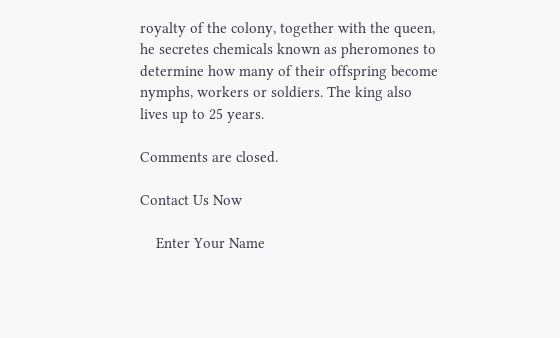royalty of the colony, together with the queen, he secretes chemicals known as pheromones to determine how many of their offspring become nymphs, workers or soldiers. The king also lives up to 25 years.

Comments are closed.

Contact Us Now

    Enter Your Name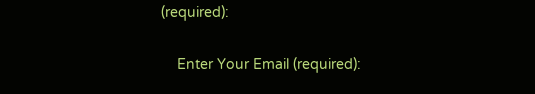(required):

    Enter Your Email (required):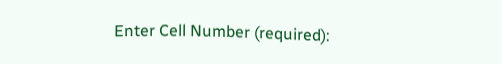Enter Cell Number (required):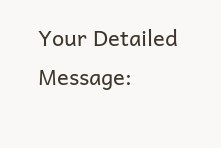Your Detailed Message: